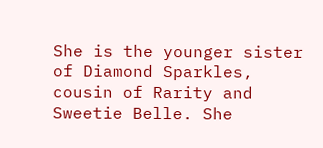She is the younger sister of Diamond Sparkles, cousin of Rarity and Sweetie Belle. She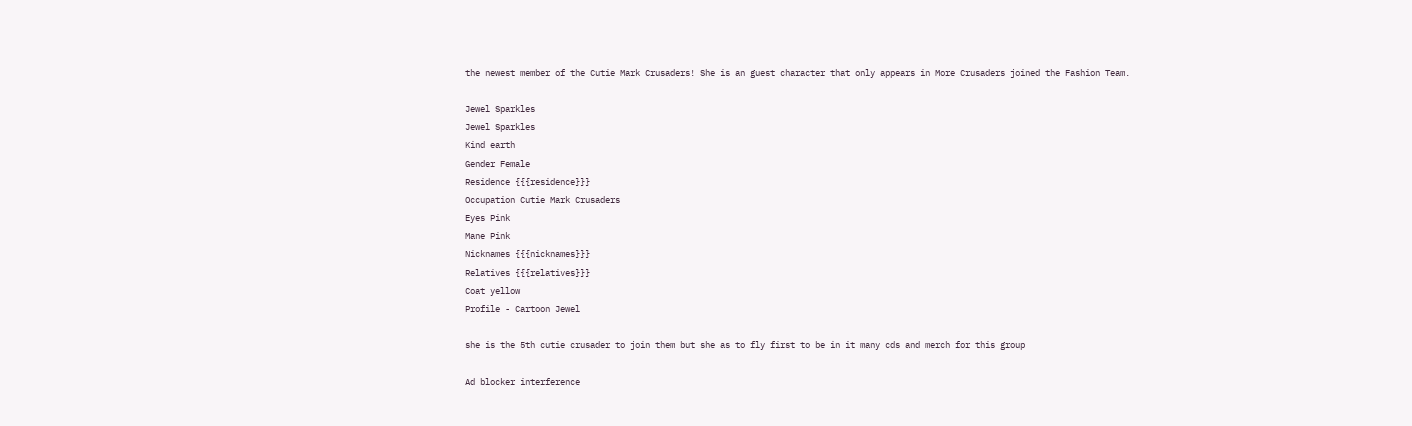the newest member of the Cutie Mark Crusaders! She is an guest character that only appears in More Crusaders joined the Fashion Team.

Jewel Sparkles
Jewel Sparkles
Kind earth
Gender Female
Residence {{{residence}}}
Occupation Cutie Mark Crusaders
Eyes Pink
Mane Pink
Nicknames {{{nicknames}}}
Relatives {{{relatives}}}
Coat yellow
Profile - Cartoon Jewel

she is the 5th cutie crusader to join them but she as to fly first to be in it many cds and merch for this group

Ad blocker interference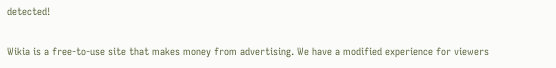detected!

Wikia is a free-to-use site that makes money from advertising. We have a modified experience for viewers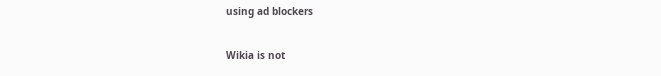using ad blockers

Wikia is not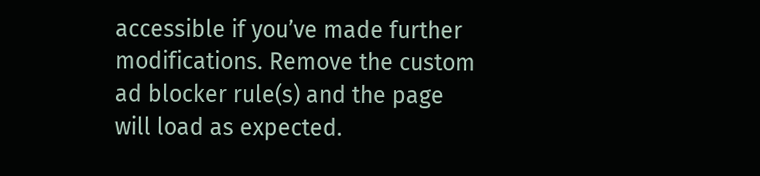accessible if you’ve made further modifications. Remove the custom ad blocker rule(s) and the page will load as expected.